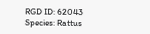RGD ID: 62043
Species: Rattus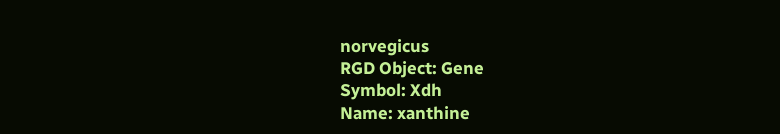norvegicus
RGD Object: Gene
Symbol: Xdh
Name: xanthine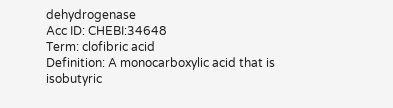dehydrogenase
Acc ID: CHEBI:34648
Term: clofibric acid
Definition: A monocarboxylic acid that is isobutyric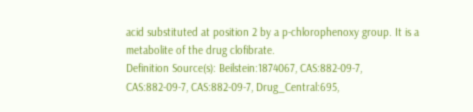acid substituted at position 2 by a p-chlorophenoxy group. It is a metabolite of the drug clofibrate.
Definition Source(s): Beilstein:1874067, CAS:882-09-7, CAS:882-09-7, CAS:882-09-7, Drug_Central:695,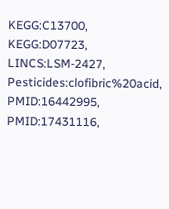KEGG:C13700, KEGG:D07723, LINCS:LSM-2427, Pesticides:clofibric%20acid, PMID:16442995, PMID:17431116,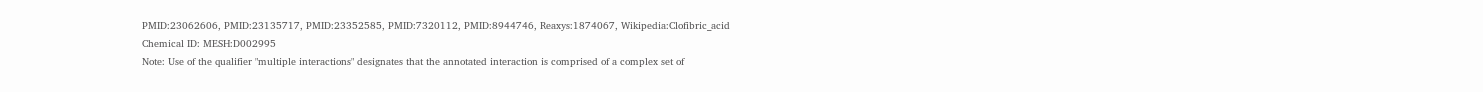PMID:23062606, PMID:23135717, PMID:23352585, PMID:7320112, PMID:8944746, Reaxys:1874067, Wikipedia:Clofibric_acid
Chemical ID: MESH:D002995
Note: Use of the qualifier "multiple interactions" designates that the annotated interaction is comprised of a complex set of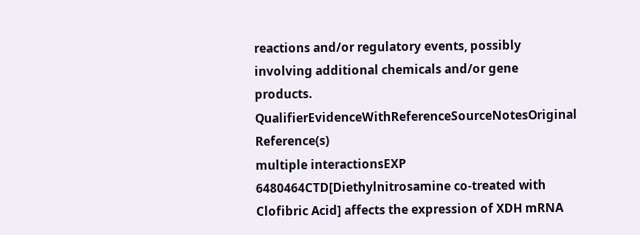reactions and/or regulatory events, possibly involving additional chemicals and/or gene products.
QualifierEvidenceWithReferenceSourceNotesOriginal Reference(s)
multiple interactionsEXP 6480464CTD[Diethylnitrosamine co-treated with Clofibric Acid] affects the expression of XDH mRNA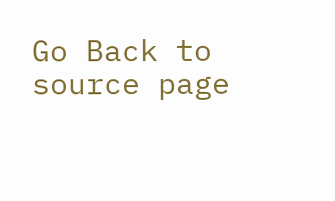Go Back to source page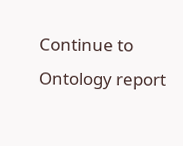Continue to Ontology report